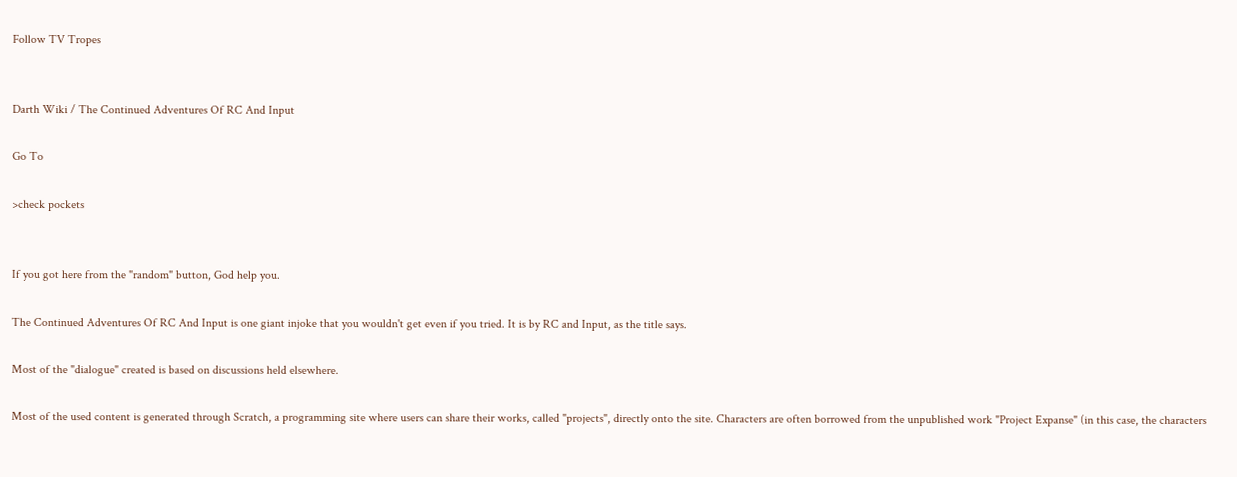Follow TV Tropes


Darth Wiki / The Continued Adventures Of RC And Input

Go To

>check pockets


If you got here from the "random" button, God help you.

The Continued Adventures Of RC And Input is one giant injoke that you wouldn't get even if you tried. It is by RC and Input, as the title says.

Most of the "dialogue" created is based on discussions held elsewhere.

Most of the used content is generated through Scratch, a programming site where users can share their works, called "projects", directly onto the site. Characters are often borrowed from the unpublished work "Project Expanse" (in this case, the characters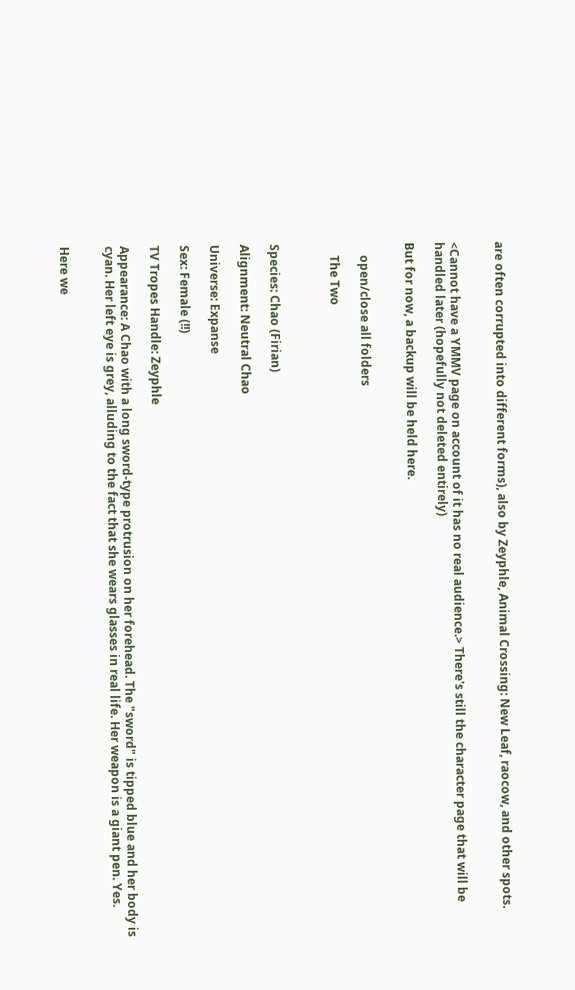are often corrupted into different forms), also by Zeyphle, Animal Crossing: New Leaf, raocow, and other spots.


<Cannot have a YMMV page on account of it has no real audience.> There's still the character page that will be handled later (hopefully not deleted entirely)

But for now, a backup will be held here.


    open/close all folders

    The Two



Species: Chao (Firian)

Alignment: Neutral Chao

Universe: Expanse

Sex: Female (!!)

TV Tropes Handle: Zeyphle

Appearance: A Chao with a long sword-type protrusion on her forehead. The "sword" is tipped blue and her body is cyan. Her left eye is grey, alluding to the fact that she wears glasses in real life. Her weapon is a giant pen. Yes.


Here we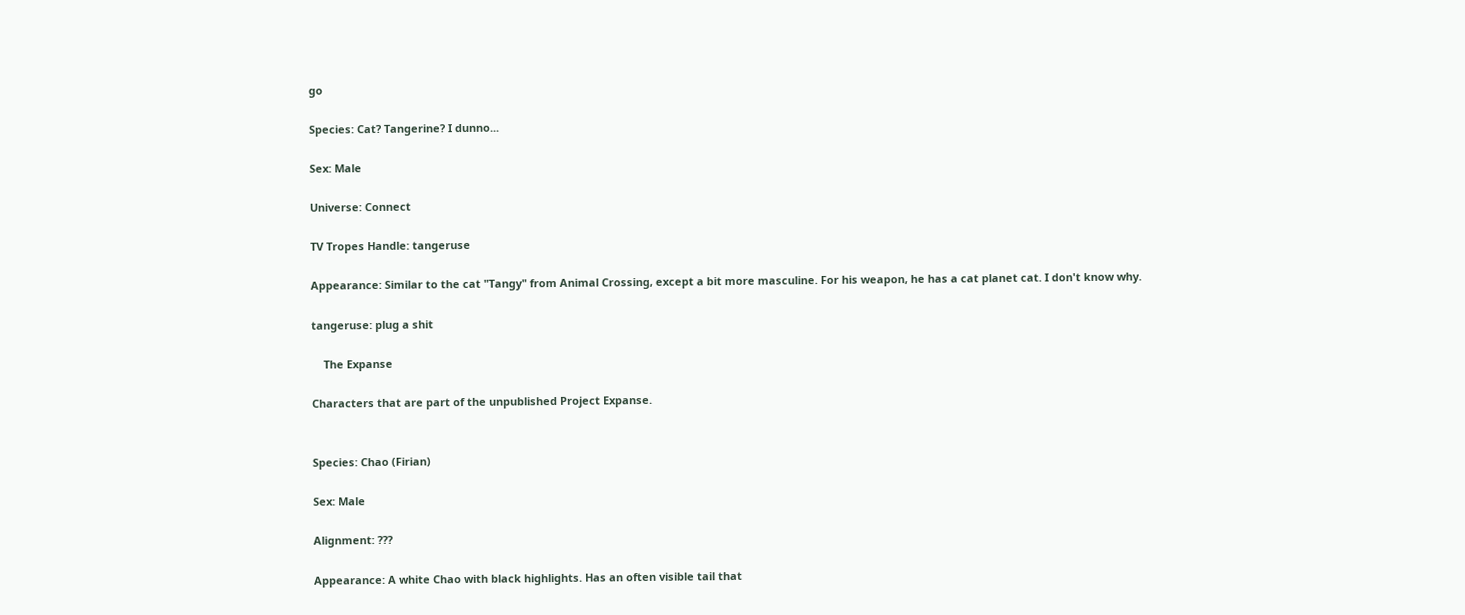go

Species: Cat? Tangerine? I dunno...

Sex: Male

Universe: Connect

TV Tropes Handle: tangeruse

Appearance: Similar to the cat "Tangy" from Animal Crossing, except a bit more masculine. For his weapon, he has a cat planet cat. I don't know why.

tangeruse: plug a shit

    The Expanse

Characters that are part of the unpublished Project Expanse.


Species: Chao (Firian)

Sex: Male

Alignment: ???

Appearance: A white Chao with black highlights. Has an often visible tail that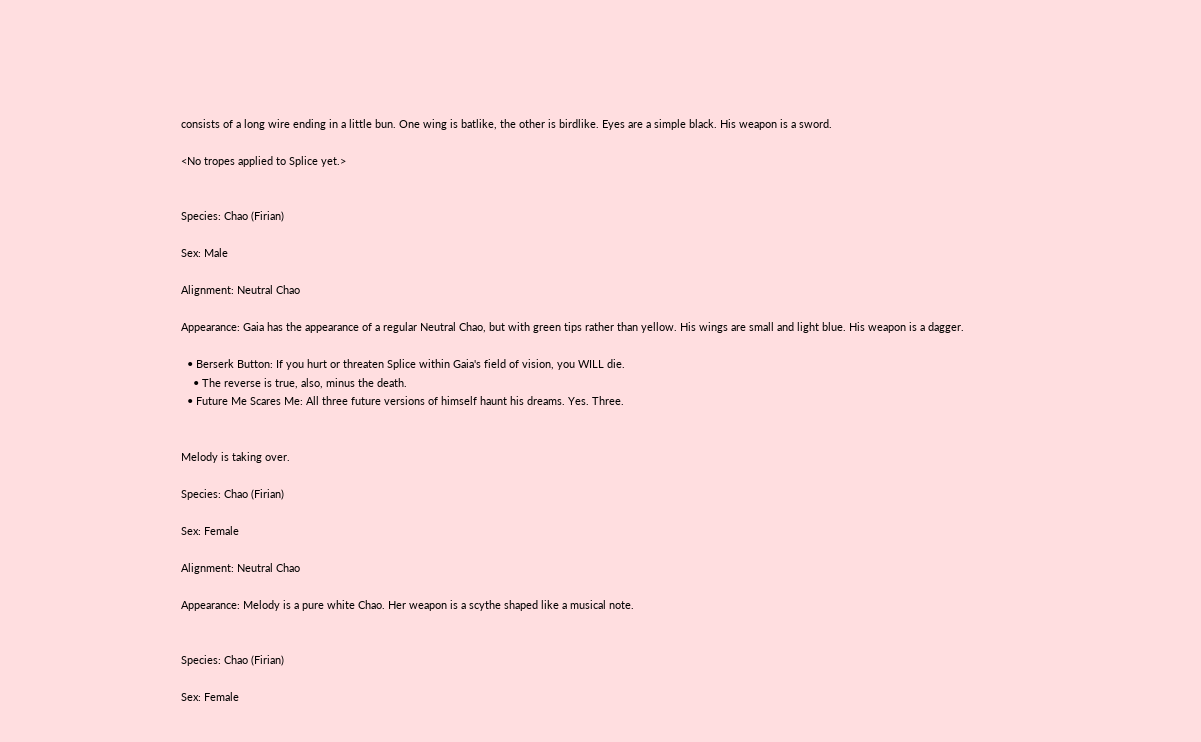consists of a long wire ending in a little bun. One wing is batlike, the other is birdlike. Eyes are a simple black. His weapon is a sword.

<No tropes applied to Splice yet.>


Species: Chao (Firian)

Sex: Male

Alignment: Neutral Chao

Appearance: Gaia has the appearance of a regular Neutral Chao, but with green tips rather than yellow. His wings are small and light blue. His weapon is a dagger.

  • Berserk Button: If you hurt or threaten Splice within Gaia's field of vision, you WILL die.
    • The reverse is true, also, minus the death.
  • Future Me Scares Me: All three future versions of himself haunt his dreams. Yes. Three.


Melody is taking over.

Species: Chao (Firian)

Sex: Female

Alignment: Neutral Chao

Appearance: Melody is a pure white Chao. Her weapon is a scythe shaped like a musical note.


Species: Chao (Firian)

Sex: Female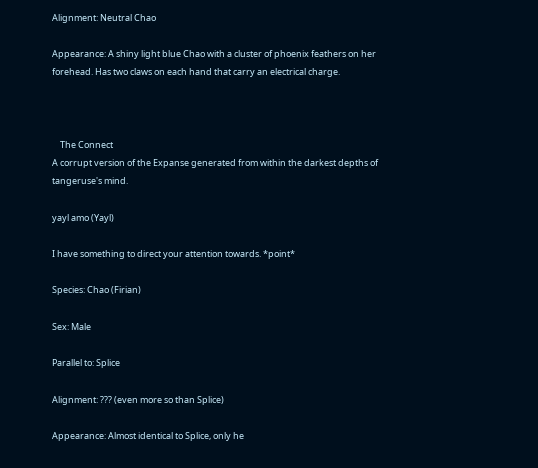Alignment: Neutral Chao

Appearance: A shiny light blue Chao with a cluster of phoenix feathers on her forehead. Has two claws on each hand that carry an electrical charge.



    The Connect
A corrupt version of the Expanse generated from within the darkest depths of tangeruse's mind.

yayl amo (Yayl)

I have something to direct your attention towards. *point*

Species: Chao (Firian)

Sex: Male

Parallel to: Splice

Alignment: ??? (even more so than Splice)

Appearance: Almost identical to Splice, only he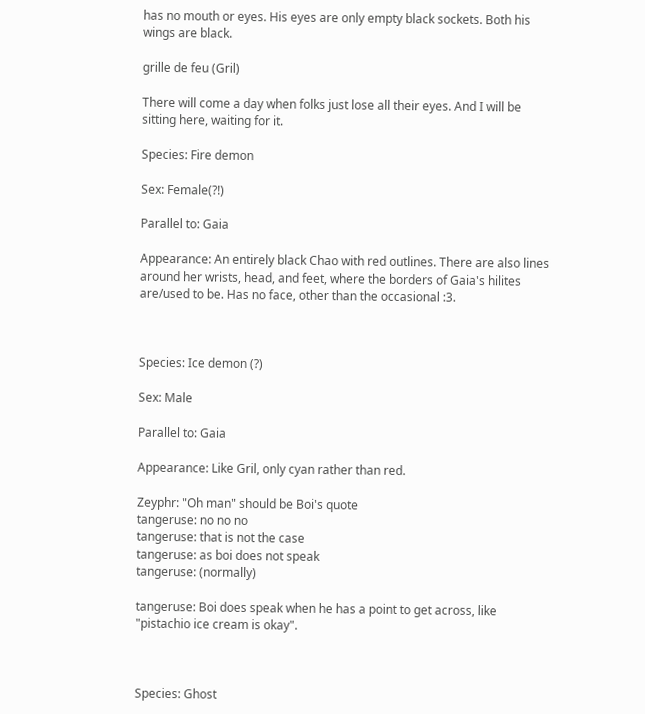has no mouth or eyes. His eyes are only empty black sockets. Both his wings are black.

grille de feu (Gril)

There will come a day when folks just lose all their eyes. And I will be sitting here, waiting for it.

Species: Fire demon

Sex: Female(?!)

Parallel to: Gaia

Appearance: An entirely black Chao with red outlines. There are also lines around her wrists, head, and feet, where the borders of Gaia's hilites are/used to be. Has no face, other than the occasional :3.



Species: Ice demon (?)

Sex: Male

Parallel to: Gaia

Appearance: Like Gril, only cyan rather than red.

Zeyphr: "Oh man" should be Boi's quote
tangeruse: no no no
tangeruse: that is not the case
tangeruse: as boi does not speak
tangeruse: (normally)

tangeruse: Boi does speak when he has a point to get across, like "pistachio ice cream is okay".



Species: Ghost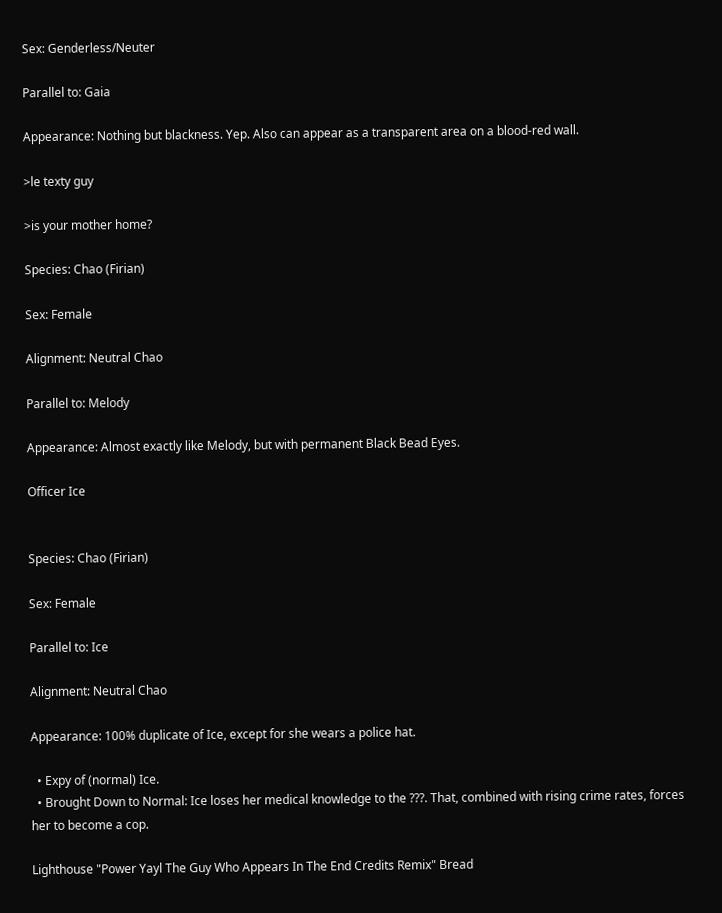Sex: Genderless/Neuter

Parallel to: Gaia

Appearance: Nothing but blackness. Yep. Also can appear as a transparent area on a blood-red wall.

>le texty guy

>is your mother home?

Species: Chao (Firian)

Sex: Female

Alignment: Neutral Chao

Parallel to: Melody

Appearance: Almost exactly like Melody, but with permanent Black Bead Eyes.

Officer Ice


Species: Chao (Firian)

Sex: Female

Parallel to: Ice

Alignment: Neutral Chao

Appearance: 100% duplicate of Ice, except for she wears a police hat.

  • Expy of (normal) Ice.
  • Brought Down to Normal: Ice loses her medical knowledge to the ???. That, combined with rising crime rates, forces her to become a cop.

Lighthouse "Power Yayl The Guy Who Appears In The End Credits Remix" Bread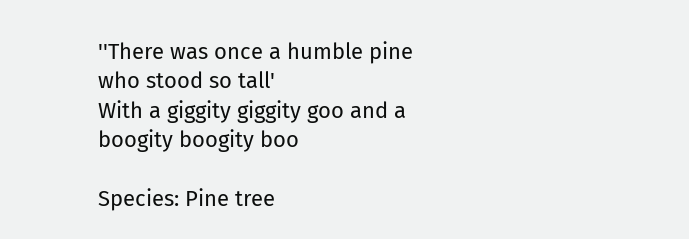''There was once a humble pine who stood so tall'
With a giggity giggity goo and a boogity boogity boo

Species: Pine tree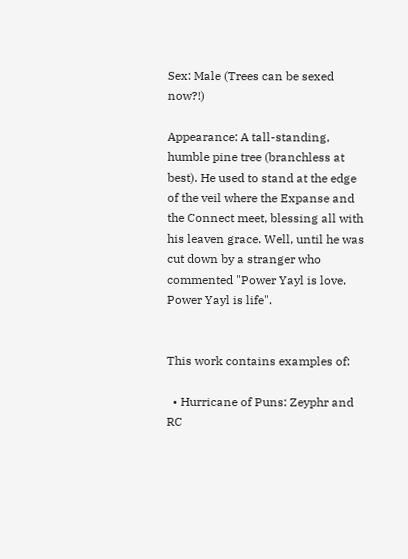Sex: Male (Trees can be sexed now?!)

Appearance: A tall-standing, humble pine tree (branchless at best). He used to stand at the edge of the veil where the Expanse and the Connect meet, blessing all with his leaven grace. Well, until he was cut down by a stranger who commented "Power Yayl is love. Power Yayl is life".


This work contains examples of:

  • Hurricane of Puns: Zeyphr and RC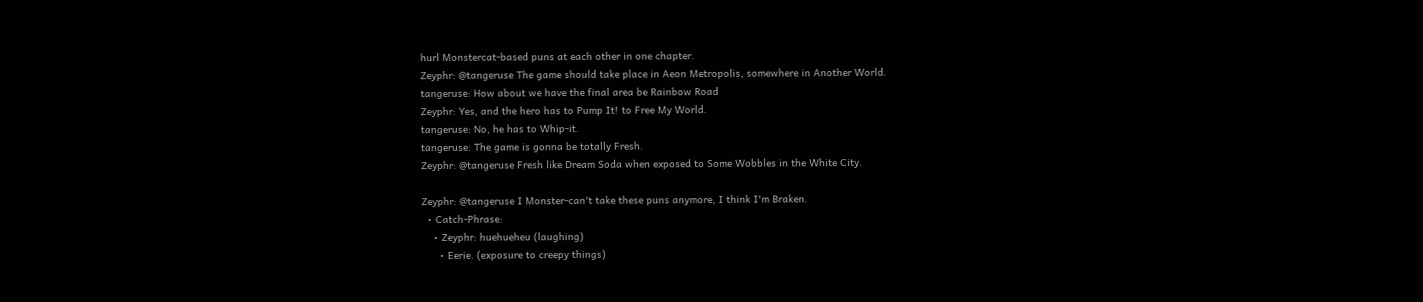hurl Monstercat-based puns at each other in one chapter.
Zeyphr: @tangeruse The game should take place in Aeon Metropolis, somewhere in Another World.
tangeruse: How about we have the final area be Rainbow Road
Zeyphr: Yes, and the hero has to Pump It! to Free My World.
tangeruse: No, he has to Whip-it.
tangeruse: The game is gonna be totally Fresh.
Zeyphr: @tangeruse Fresh like Dream Soda when exposed to Some Wobbles in the White City.

Zeyphr: @tangeruse I Monster-can't take these puns anymore, I think I'm Braken.
  • Catch-Phrase:
    • Zeyphr: huehueheu (laughing)
      • Eerie. (exposure to creepy things)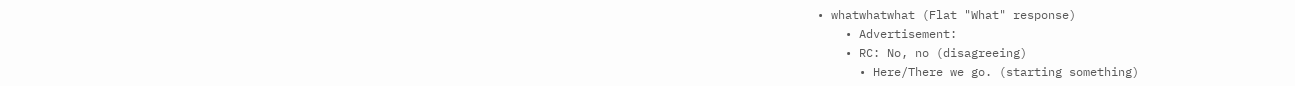• whatwhatwhat (Flat "What" response)
    • Advertisement:
    • RC: No, no (disagreeing)
      • Here/There we go. (starting something)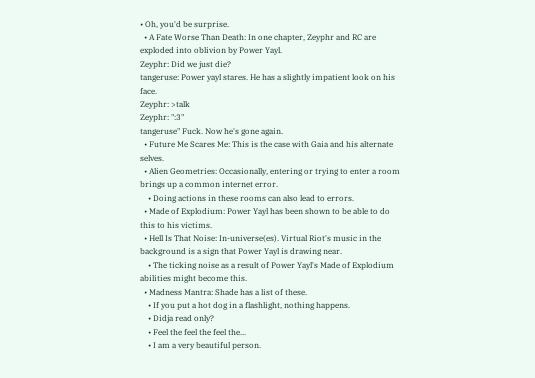• Oh, you'd be surprise.
  • A Fate Worse Than Death: In one chapter, Zeyphr and RC are exploded into oblivion by Power Yayl.
Zeyphr: Did we just die?
tangeruse: Power yayl stares. He has a slightly impatient look on his face.
Zeyphr: >talk
Zeyphr: ":3"
tangeruse" Fuck. Now he's gone again.
  • Future Me Scares Me: This is the case with Gaia and his alternate selves.
  • Alien Geometries: Occasionally, entering or trying to enter a room brings up a common internet error.
    • Doing actions in these rooms can also lead to errors.
  • Made of Explodium: Power Yayl has been shown to be able to do this to his victims.
  • Hell Is That Noise: In-universe(es). Virtual Riot's music in the background is a sign that Power Yayl is drawing near.
    • The ticking noise as a result of Power Yayl's Made of Explodium abilities might become this.
  • Madness Mantra: Shade has a list of these.
    • If you put a hot dog in a flashlight, nothing happens.
    • Didja read only?
    • Feel the feel the feel the...
    • I am a very beautiful person.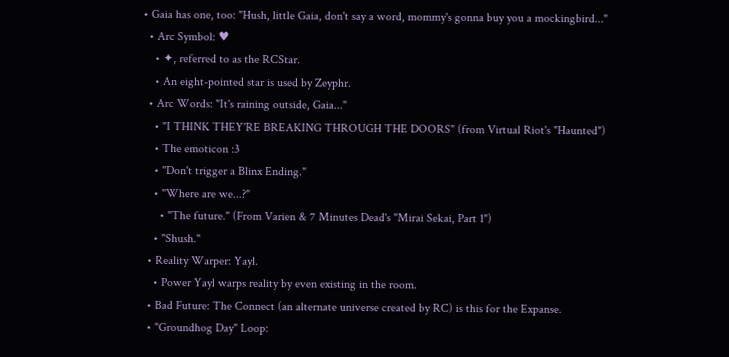• Gaia has one, too: "Hush, little Gaia, don't say a word, mommy's gonna buy you a mockingbird..."
  • Arc Symbol: ♥
    • ✦, referred to as the RCStar.
    • An eight-pointed star is used by Zeyphr.
  • Arc Words: "It's raining outside, Gaia..."
    • "I THINK THEY'RE BREAKING THROUGH THE DOORS" (from Virtual Riot's "Haunted")
    • The emoticon :3
    • "Don't trigger a Blinx Ending."
    • "Where are we...?"
      • "The future." (From Varien & 7 Minutes Dead's "Mirai Sekai, Part 1")
    • "Shush."
  • Reality Warper: Yayl.
    • Power Yayl warps reality by even existing in the room.
  • Bad Future: The Connect (an alternate universe created by RC) is this for the Expanse.
  • "Groundhog Day" Loop: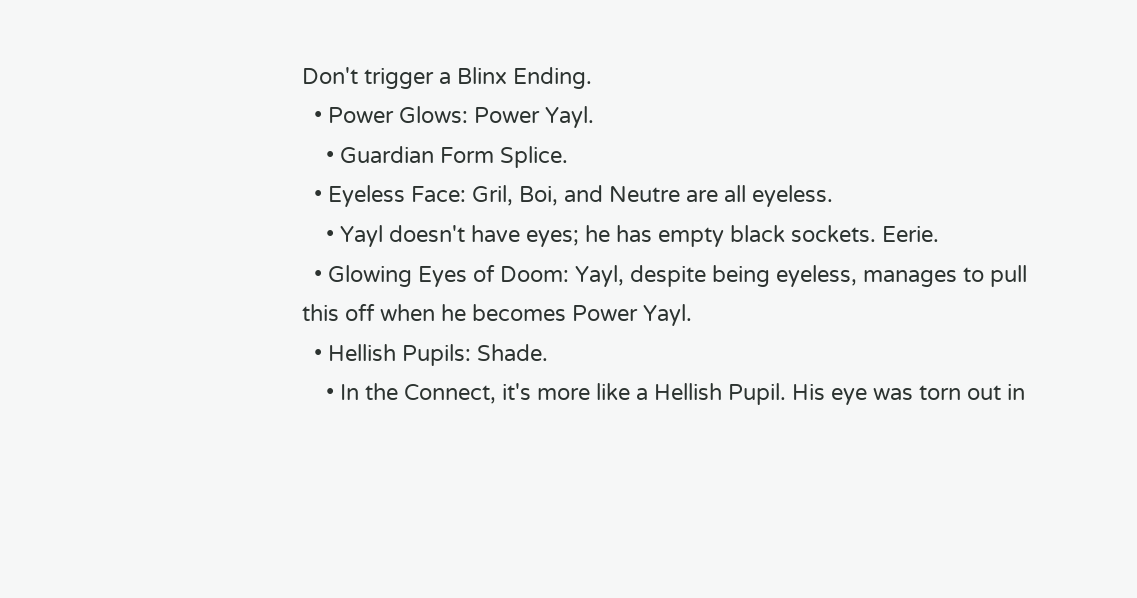Don't trigger a Blinx Ending.
  • Power Glows: Power Yayl.
    • Guardian Form Splice.
  • Eyeless Face: Gril, Boi, and Neutre are all eyeless.
    • Yayl doesn't have eyes; he has empty black sockets. Eerie.
  • Glowing Eyes of Doom: Yayl, despite being eyeless, manages to pull this off when he becomes Power Yayl.
  • Hellish Pupils: Shade.
    • In the Connect, it's more like a Hellish Pupil. His eye was torn out in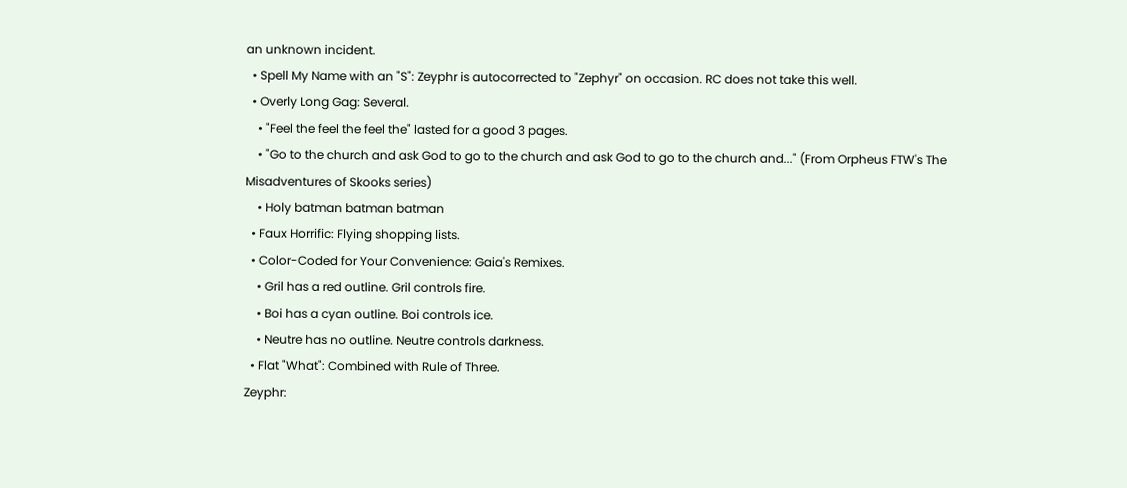an unknown incident.
  • Spell My Name with an "S": Zeyphr is autocorrected to "Zephyr" on occasion. RC does not take this well.
  • Overly Long Gag: Several.
    • "Feel the feel the feel the" lasted for a good 3 pages.
    • "Go to the church and ask God to go to the church and ask God to go to the church and..." (From Orpheus FTW's The Misadventures of Skooks series)
    • Holy batman batman batman
  • Faux Horrific: Flying shopping lists.
  • Color-Coded for Your Convenience: Gaia's Remixes.
    • Gril has a red outline. Gril controls fire.
    • Boi has a cyan outline. Boi controls ice.
    • Neutre has no outline. Neutre controls darkness.
  • Flat "What": Combined with Rule of Three.
Zeyphr: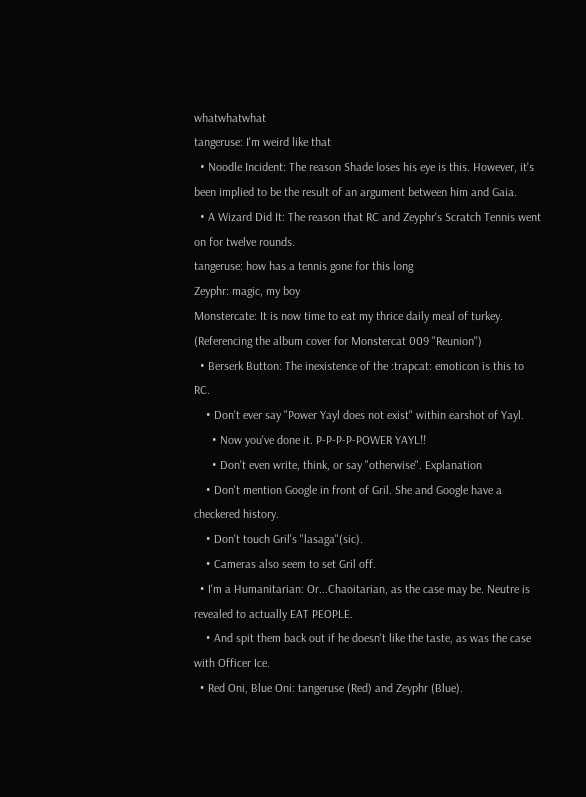whatwhatwhat
tangeruse: I'm weird like that
  • Noodle Incident: The reason Shade loses his eye is this. However, it's been implied to be the result of an argument between him and Gaia.
  • A Wizard Did It: The reason that RC and Zeyphr's Scratch Tennis went on for twelve rounds.
tangeruse: how has a tennis gone for this long
Zeyphr: magic, my boy
Monstercate: It is now time to eat my thrice daily meal of turkey. (Referencing the album cover for Monstercat 009 "Reunion")
  • Berserk Button: The inexistence of the :trapcat: emoticon is this to RC.
    • Don't ever say "Power Yayl does not exist" within earshot of Yayl.
      • Now you've done it. P-P-P-P-POWER YAYL!!
      • Don't even write, think, or say "otherwise". Explanation
    • Don't mention Google in front of Gril. She and Google have a checkered history.
    • Don't touch Gril's "lasaga"(sic).
    • Cameras also seem to set Gril off.
  • I'm a Humanitarian: Or...Chaoitarian, as the case may be. Neutre is revealed to actually EAT PEOPLE.
    • And spit them back out if he doesn't like the taste, as was the case with Officer Ice.
  • Red Oni, Blue Oni: tangeruse (Red) and Zeyphr (Blue).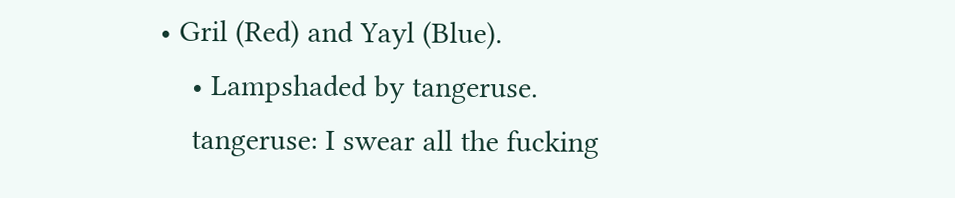• Gril (Red) and Yayl (Blue).
    • Lampshaded by tangeruse.
    tangeruse: I swear all the fucking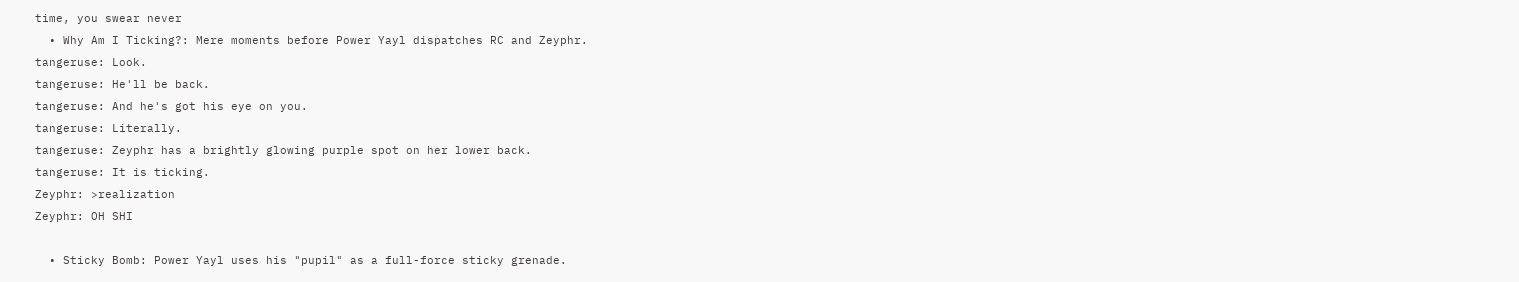time, you swear never
  • Why Am I Ticking?: Mere moments before Power Yayl dispatches RC and Zeyphr.
tangeruse: Look.
tangeruse: He'll be back.
tangeruse: And he's got his eye on you.
tangeruse: Literally.
tangeruse: Zeyphr has a brightly glowing purple spot on her lower back.
tangeruse: It is ticking.
Zeyphr: >realization
Zeyphr: OH SHI

  • Sticky Bomb: Power Yayl uses his "pupil" as a full-force sticky grenade.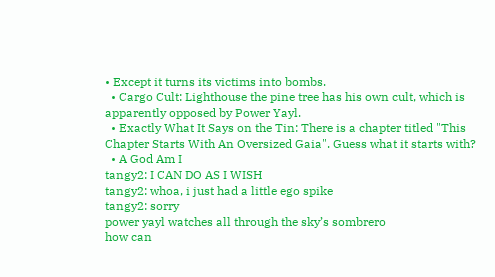• Except it turns its victims into bombs.
  • Cargo Cult: Lighthouse the pine tree has his own cult, which is apparently opposed by Power Yayl.
  • Exactly What It Says on the Tin: There is a chapter titled "This Chapter Starts With An Oversized Gaia". Guess what it starts with?
  • A God Am I
tangy2: I CAN DO AS I WISH
tangy2: whoa, i just had a little ego spike
tangy2: sorry
power yayl watches all through the sky’s sombrero
how can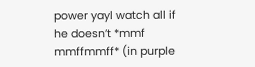power yayl watch all if he doesn’t *mmf mmffmmff* (in purple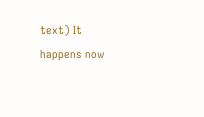text) It happens now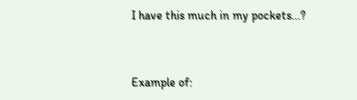I have this much in my pockets...?


Example of: